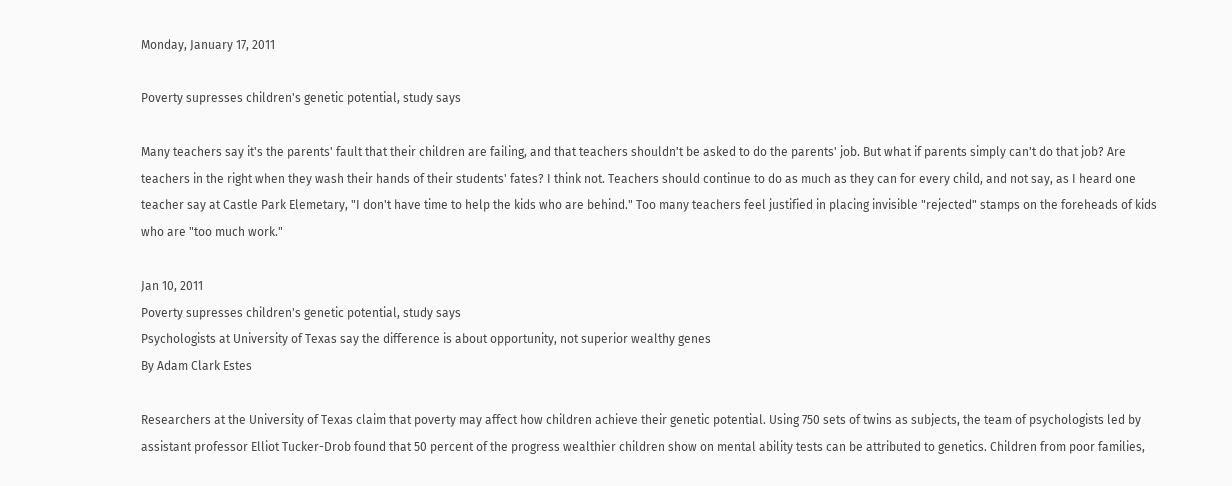Monday, January 17, 2011

Poverty supresses children's genetic potential, study says

Many teachers say it's the parents' fault that their children are failing, and that teachers shouldn't be asked to do the parents' job. But what if parents simply can't do that job? Are teachers in the right when they wash their hands of their students' fates? I think not. Teachers should continue to do as much as they can for every child, and not say, as I heard one teacher say at Castle Park Elemetary, "I don't have time to help the kids who are behind." Too many teachers feel justified in placing invisible "rejected" stamps on the foreheads of kids who are "too much work."

Jan 10, 2011
Poverty supresses children's genetic potential, study says
Psychologists at University of Texas say the difference is about opportunity, not superior wealthy genes
By Adam Clark Estes

Researchers at the University of Texas claim that poverty may affect how children achieve their genetic potential. Using 750 sets of twins as subjects, the team of psychologists led by assistant professor Elliot Tucker-Drob found that 50 percent of the progress wealthier children show on mental ability tests can be attributed to genetics. Children from poor families,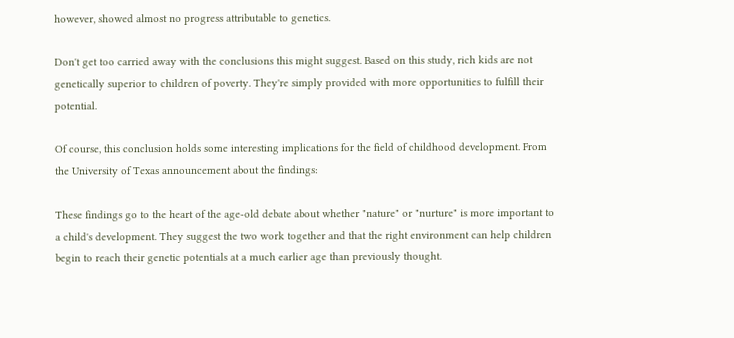however, showed almost no progress attributable to genetics.

Don't get too carried away with the conclusions this might suggest. Based on this study, rich kids are not genetically superior to children of poverty. They're simply provided with more opportunities to fulfill their potential.

Of course, this conclusion holds some interesting implications for the field of childhood development. From the University of Texas announcement about the findings:

These findings go to the heart of the age-old debate about whether "nature" or "nurture" is more important to a child's development. They suggest the two work together and that the right environment can help children begin to reach their genetic potentials at a much earlier age than previously thought.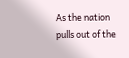As the nation pulls out of the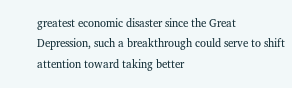greatest economic disaster since the Great Depression, such a breakthrough could serve to shift attention toward taking better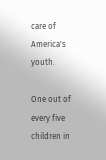care of America's youth.

One out of every five children in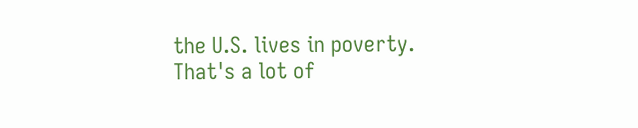the U.S. lives in poverty. That's a lot of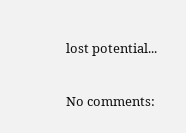lost potential...

No comments: